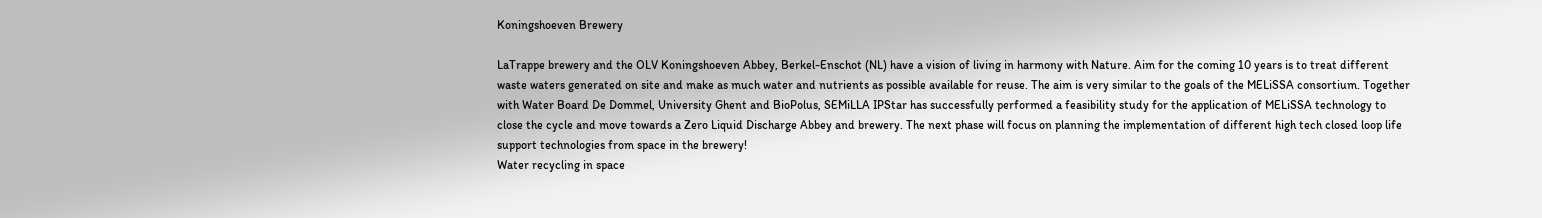Koningshoeven Brewery

LaTrappe brewery and the OLV Koningshoeven Abbey, Berkel-Enschot (NL) have a vision of living in harmony with Nature. Aim for the coming 10 years is to treat different waste waters generated on site and make as much water and nutrients as possible available for reuse. The aim is very similar to the goals of the MELiSSA consortium. Together with Water Board De Dommel, University Ghent and BioPolus, SEMiLLA IPStar has successfully performed a feasibility study for the application of MELiSSA technology to close the cycle and move towards a Zero Liquid Discharge Abbey and brewery. The next phase will focus on planning the implementation of different high tech closed loop life support technologies from space in the brewery!
Water recycling in space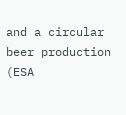and a circular beer production (ESA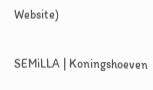Website)

SEMiLLA | Koningshoeven